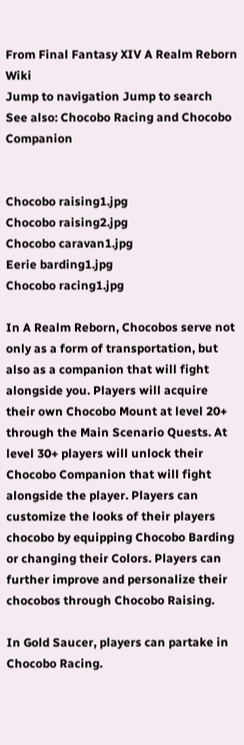From Final Fantasy XIV A Realm Reborn Wiki
Jump to navigation Jump to search
See also: Chocobo Racing and Chocobo Companion


Chocobo raising1.jpg
Chocobo raising2.jpg
Chocobo caravan1.jpg
Eerie barding1.jpg
Chocobo racing1.jpg

In A Realm Reborn, Chocobos serve not only as a form of transportation, but also as a companion that will fight alongside you. Players will acquire their own Chocobo Mount at level 20+ through the Main Scenario Quests. At level 30+ players will unlock their Chocobo Companion that will fight alongside the player. Players can customize the looks of their players chocobo by equipping Chocobo Barding or changing their Colors. Players can further improve and personalize their chocobos through Chocobo Raising.

In Gold Saucer, players can partake in Chocobo Racing.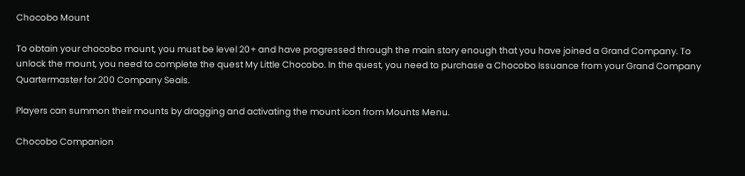Chocobo Mount

To obtain your chocobo mount, you must be level 20+ and have progressed through the main story enough that you have joined a Grand Company. To unlock the mount, you need to complete the quest My Little Chocobo. In the quest, you need to purchase a Chocobo Issuance from your Grand Company Quartermaster for 200 Company Seals.

Players can summon their mounts by dragging and activating the mount icon from Mounts Menu.

Chocobo Companion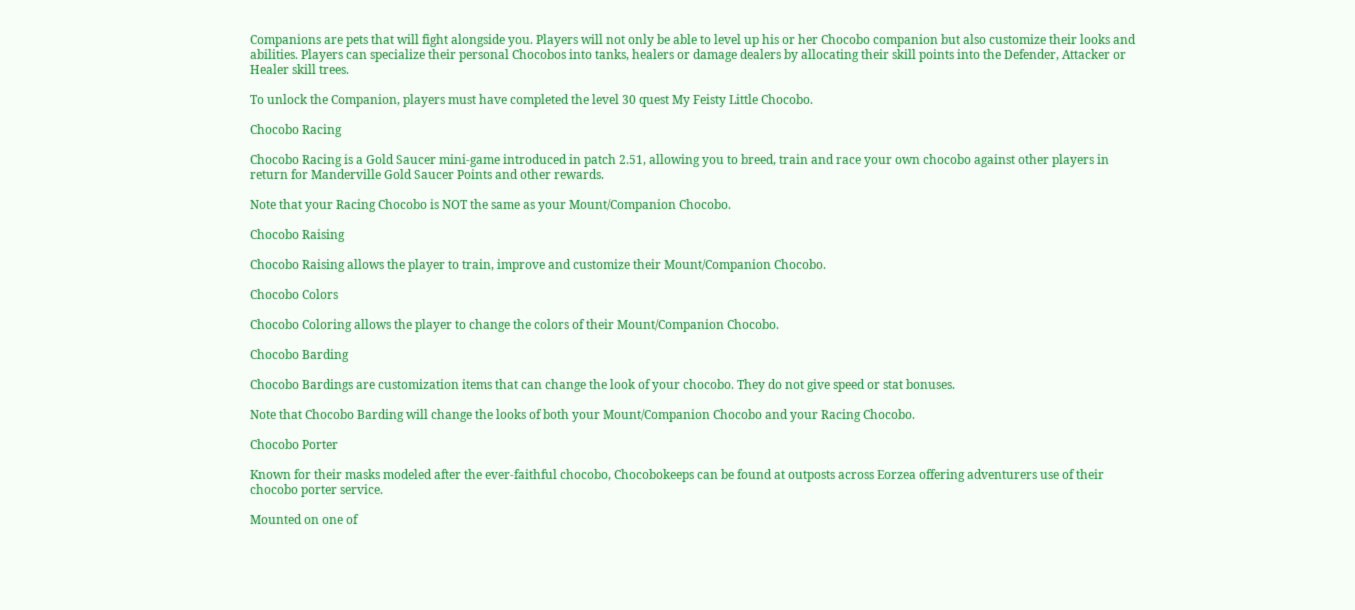Companions are pets that will fight alongside you. Players will not only be able to level up his or her Chocobo companion but also customize their looks and abilities. Players can specialize their personal Chocobos into tanks, healers or damage dealers by allocating their skill points into the Defender, Attacker or Healer skill trees.

To unlock the Companion, players must have completed the level 30 quest My Feisty Little Chocobo.

Chocobo Racing

Chocobo Racing is a Gold Saucer mini-game introduced in patch 2.51, allowing you to breed, train and race your own chocobo against other players in return for Manderville Gold Saucer Points and other rewards.

Note that your Racing Chocobo is NOT the same as your Mount/Companion Chocobo.

Chocobo Raising

Chocobo Raising allows the player to train, improve and customize their Mount/Companion Chocobo.

Chocobo Colors

Chocobo Coloring allows the player to change the colors of their Mount/Companion Chocobo.

Chocobo Barding

Chocobo Bardings are customization items that can change the look of your chocobo. They do not give speed or stat bonuses.

Note that Chocobo Barding will change the looks of both your Mount/Companion Chocobo and your Racing Chocobo.

Chocobo Porter

Known for their masks modeled after the ever-faithful chocobo, Chocobokeeps can be found at outposts across Eorzea offering adventurers use of their chocobo porter service.

Mounted on one of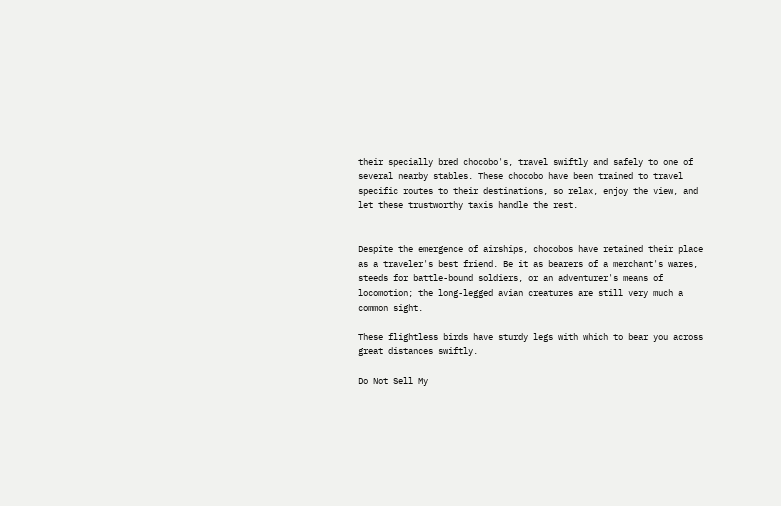their specially bred chocobo's, travel swiftly and safely to one of several nearby stables. These chocobo have been trained to travel specific routes to their destinations, so relax, enjoy the view, and let these trustworthy taxis handle the rest.


Despite the emergence of airships, chocobos have retained their place as a traveler's best friend. Be it as bearers of a merchant's wares, steeds for battle-bound soldiers, or an adventurer's means of locomotion; the long-legged avian creatures are still very much a common sight.

These flightless birds have sturdy legs with which to bear you across great distances swiftly.

Do Not Sell My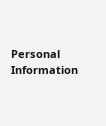Personal Information